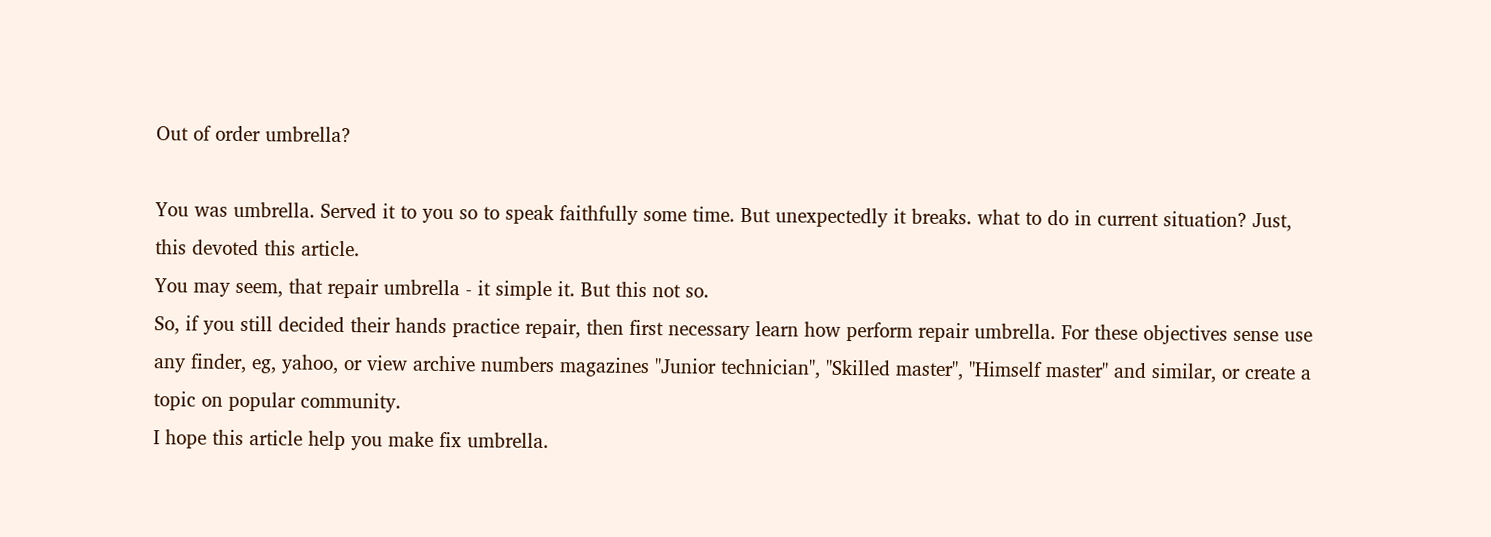Out of order umbrella?

You was umbrella. Served it to you so to speak faithfully some time. But unexpectedly it breaks. what to do in current situation? Just, this devoted this article.
You may seem, that repair umbrella - it simple it. But this not so.
So, if you still decided their hands practice repair, then first necessary learn how perform repair umbrella. For these objectives sense use any finder, eg, yahoo, or view archive numbers magazines "Junior technician", "Skilled master", "Himself master" and similar, or create a topic on popular community.
I hope this article help you make fix umbrella.